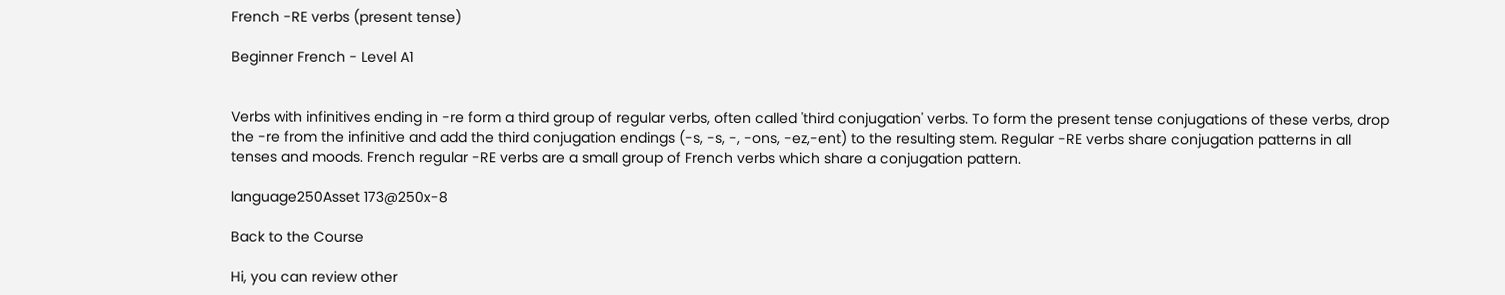French -RE verbs (present tense)

Beginner French - Level A1


Verbs with infinitives ending in -re form a third group of regular verbs, often called 'third conjugation' verbs. To form the present tense conjugations of these verbs, drop the -re from the infinitive and add the third conjugation endings (-s, -s, -, -ons, -ez,-ent) to the resulting stem. Regular -RE verbs share conjugation patterns in all tenses and moods. French regular -RE verbs are a small group of French verbs which share a conjugation pattern.

language250Asset 173@250x-8

Back to the Course

Hi, you can review other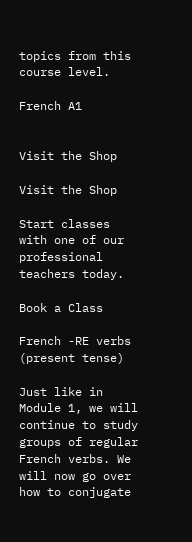topics from this course level.

French A1


Visit the Shop

Visit the Shop

Start classes with one of our professional teachers today.

Book a Class

French -RE verbs (present tense)

Just like in Module 1, we will continue to study groups of regular French verbs. We will now go over how to conjugate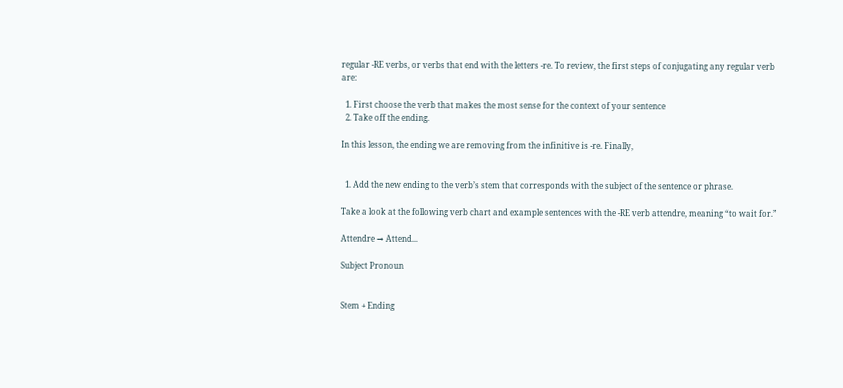regular -RE verbs, or verbs that end with the letters -re. To review, the first steps of conjugating any regular verb are:

  1. First choose the verb that makes the most sense for the context of your sentence
  2. Take off the ending.

In this lesson, the ending we are removing from the infinitive is -re. Finally,


  1. Add the new ending to the verb’s stem that corresponds with the subject of the sentence or phrase.

Take a look at the following verb chart and example sentences with the -RE verb attendre, meaning “to wait for.”

Attendre → Attend...

Subject Pronoun


Stem + Ending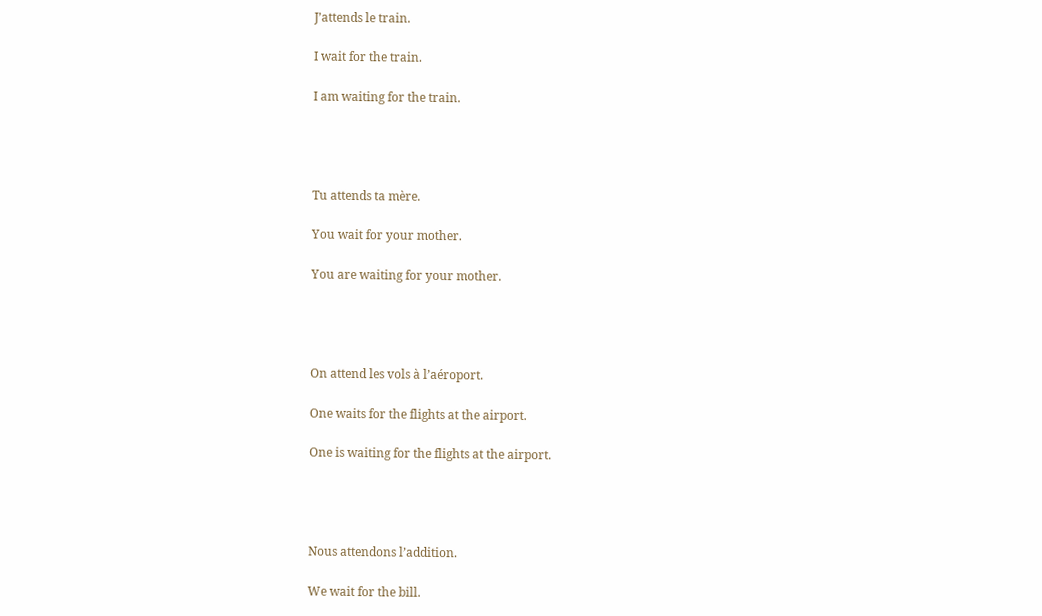J’attends le train.

I wait for the train.

I am waiting for the train.




Tu attends ta mère.

You wait for your mother.

You are waiting for your mother.




On attend les vols à l’aéroport.

One waits for the flights at the airport.

One is waiting for the flights at the airport.




Nous attendons l’addition.

We wait for the bill.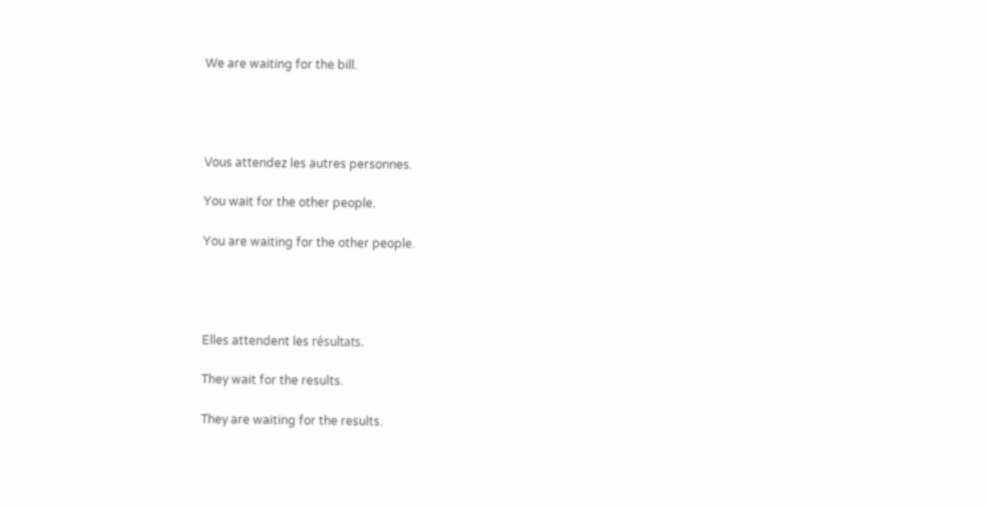We are waiting for the bill.




Vous attendez les autres personnes.

You wait for the other people.

You are waiting for the other people.




Elles attendent les résultats.

They wait for the results.

They are waiting for the results.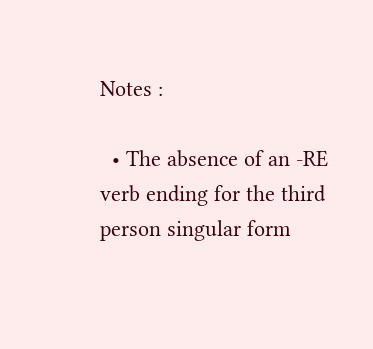Notes :

  • The absence of an -RE verb ending for the third person singular form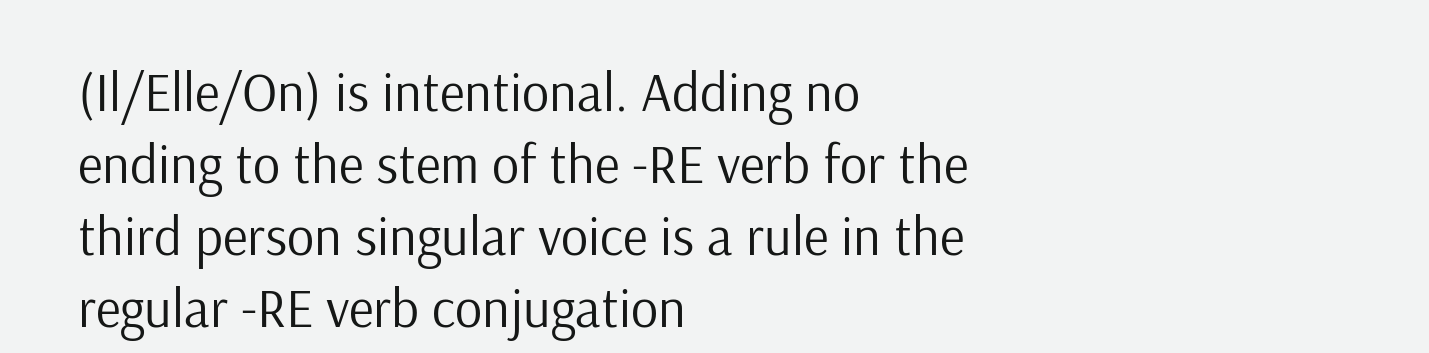(Il/Elle/On) is intentional. Adding no ending to the stem of the -RE verb for the third person singular voice is a rule in the regular -RE verb conjugation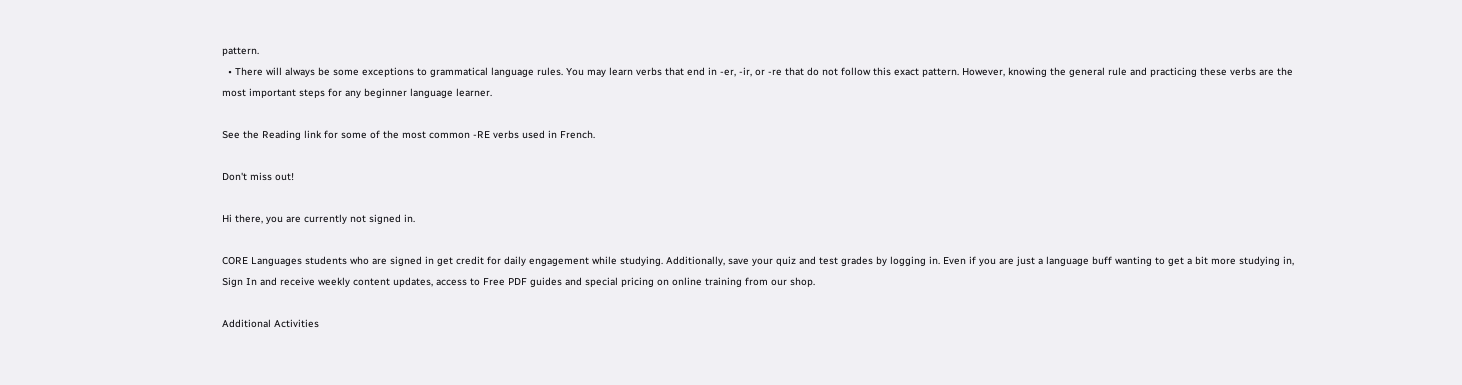pattern.
  • There will always be some exceptions to grammatical language rules. You may learn verbs that end in -er, -ir, or -re that do not follow this exact pattern. However, knowing the general rule and practicing these verbs are the most important steps for any beginner language learner.

See the Reading link for some of the most common -RE verbs used in French.

Don't miss out!

Hi there, you are currently not signed in.

CORE Languages students who are signed in get credit for daily engagement while studying. Additionally, save your quiz and test grades by logging in. Even if you are just a language buff wanting to get a bit more studying in, Sign In and receive weekly content updates, access to Free PDF guides and special pricing on online training from our shop.

Additional Activities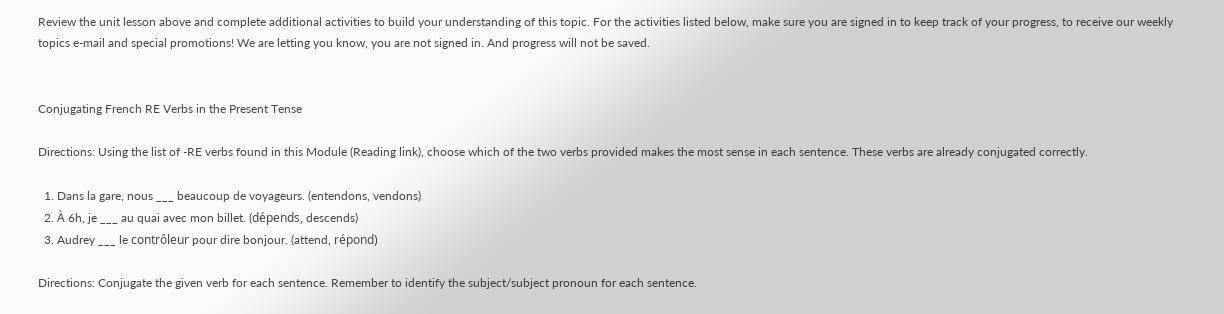Review the unit lesson above and complete additional activities to build your understanding of this topic. For the activities listed below, make sure you are signed in to keep track of your progress, to receive our weekly topics e-mail and special promotions! We are letting you know, you are not signed in. And progress will not be saved.


Conjugating French RE Verbs in the Present Tense

Directions: Using the list of -RE verbs found in this Module (Reading link), choose which of the two verbs provided makes the most sense in each sentence. These verbs are already conjugated correctly.

  1. Dans la gare, nous ___ beaucoup de voyageurs. (entendons, vendons)
  2. À 6h, je ___ au quai avec mon billet. (dépends, descends)
  3. Audrey ___ le contrôleur pour dire bonjour. (attend, répond)

Directions: Conjugate the given verb for each sentence. Remember to identify the subject/subject pronoun for each sentence.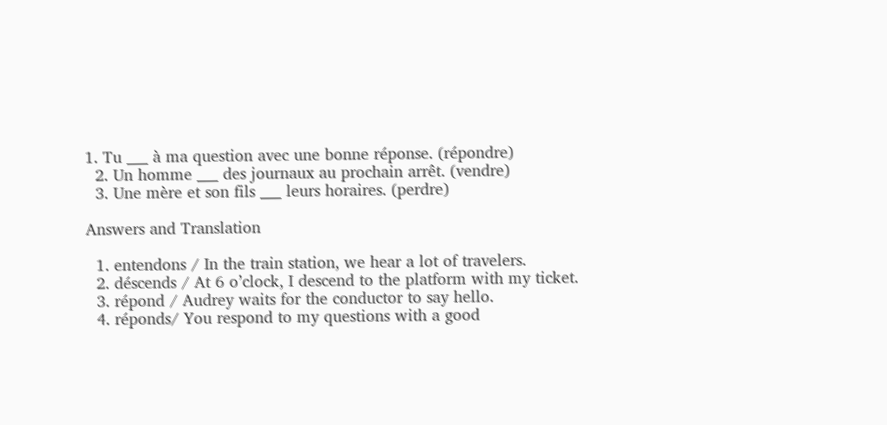1. Tu ___ à ma question avec une bonne réponse. (répondre)
  2. Un homme ___ des journaux au prochain arrêt. (vendre)
  3. Une mère et son fils ___ leurs horaires. (perdre)

Answers and Translation

  1. entendons / In the train station, we hear a lot of travelers.
  2. déscends / At 6 o’clock, I descend to the platform with my ticket.
  3. répond / Audrey waits for the conductor to say hello.
  4. réponds/ You respond to my questions with a good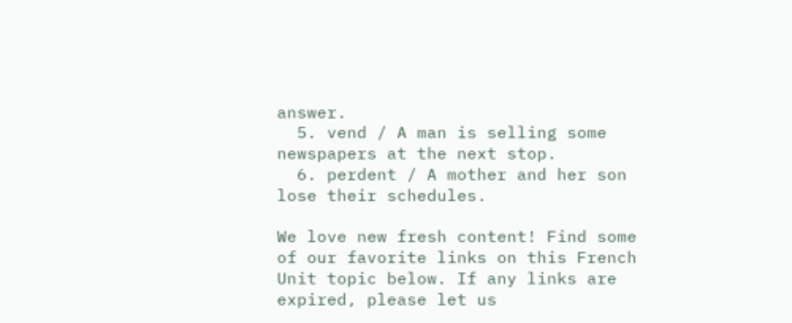answer.
  5. vend / A man is selling some newspapers at the next stop.
  6. perdent / A mother and her son lose their schedules.

We love new fresh content! Find some of our favorite links on this French Unit topic below. If any links are expired, please let us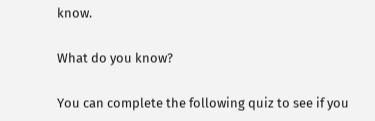know.

What do you know?

You can complete the following quiz to see if you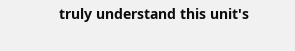truly understand this unit's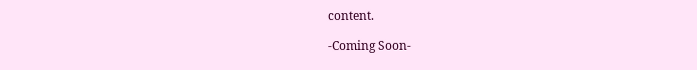content.

-Coming Soon-